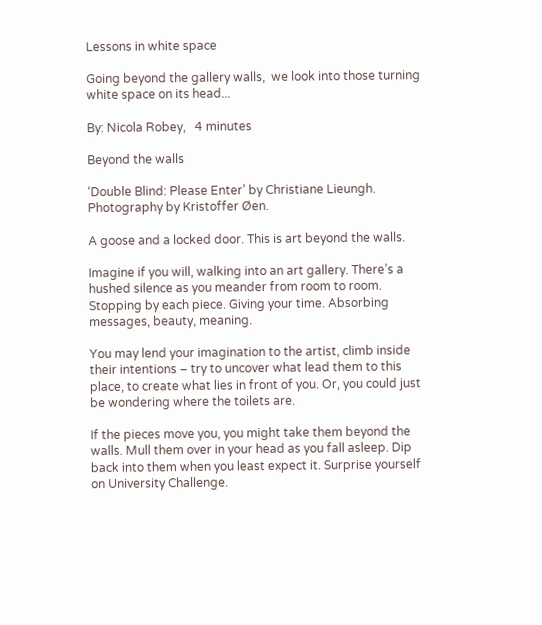Lessons in white space

Going beyond the gallery walls,  we look into those turning white space on its head...

By: Nicola Robey,   4 minutes

Beyond the walls

‘Double Blind: Please Enter’ by Christiane Lieungh. Photography by Kristoffer Øen.

A goose and a locked door. This is art beyond the walls.

Imagine if you will, walking into an art gallery. There’s a hushed silence as you meander from room to room. Stopping by each piece. Giving your time. Absorbing messages, beauty, meaning.

You may lend your imagination to the artist, climb inside their intentions – try to uncover what lead them to this place, to create what lies in front of you. Or, you could just be wondering where the toilets are.

If the pieces move you, you might take them beyond the walls. Mull them over in your head as you fall asleep. Dip back into them when you least expect it. Surprise yourself on University Challenge.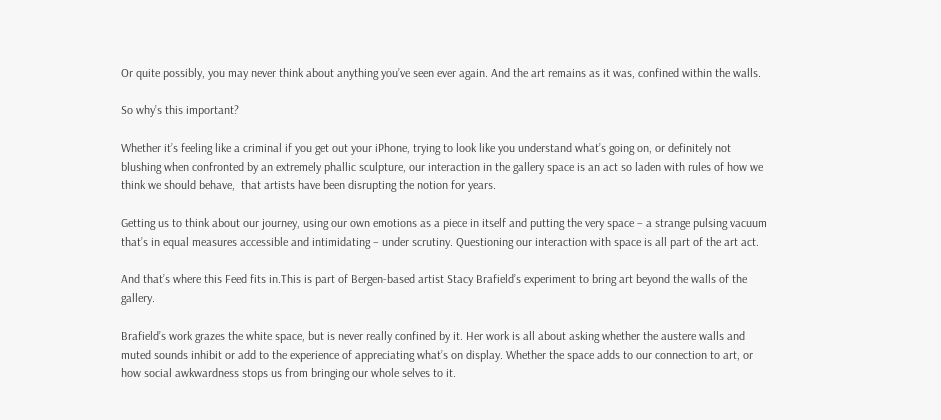Or quite possibly, you may never think about anything you’ve seen ever again. And the art remains as it was, confined within the walls.

So why’s this important?

Whether it’s feeling like a criminal if you get out your iPhone, trying to look like you understand what’s going on, or definitely not blushing when confronted by an extremely phallic sculpture, our interaction in the gallery space is an act so laden with rules of how we think we should behave,  that artists have been disrupting the notion for years.

Getting us to think about our journey, using our own emotions as a piece in itself and putting the very space – a strange pulsing vacuum that’s in equal measures accessible and intimidating – under scrutiny. Questioning our interaction with space is all part of the art act.

And that’s where this Feed fits in.This is part of Bergen-based artist Stacy Brafield’s experiment to bring art beyond the walls of the gallery.

Brafield’s work grazes the white space, but is never really confined by it. Her work is all about asking whether the austere walls and muted sounds inhibit or add to the experience of appreciating what’s on display. Whether the space adds to our connection to art, or how social awkwardness stops us from bringing our whole selves to it.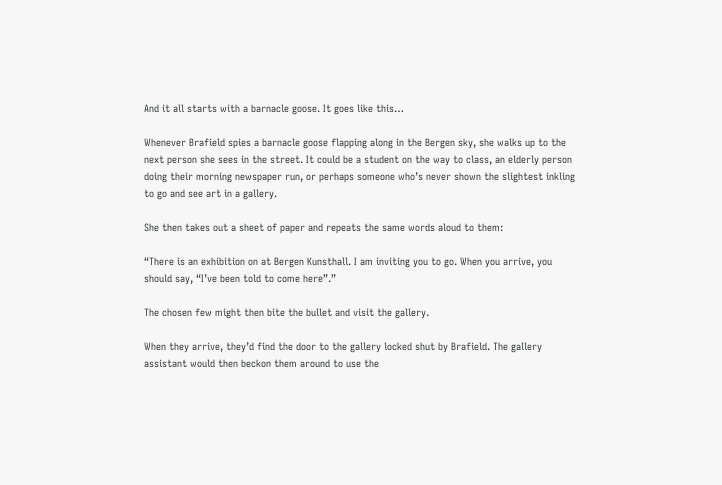And it all starts with a barnacle goose. It goes like this…

Whenever Brafield spies a barnacle goose flapping along in the Bergen sky, she walks up to the next person she sees in the street. It could be a student on the way to class, an elderly person doing their morning newspaper run, or perhaps someone who’s never shown the slightest inkling to go and see art in a gallery.

She then takes out a sheet of paper and repeats the same words aloud to them:

“There is an exhibition on at Bergen Kunsthall. I am inviting you to go. When you arrive, you should say, “I’ve been told to come here”.”

The chosen few might then bite the bullet and visit the gallery.

When they arrive, they’d find the door to the gallery locked shut by Brafield. The gallery assistant would then beckon them around to use the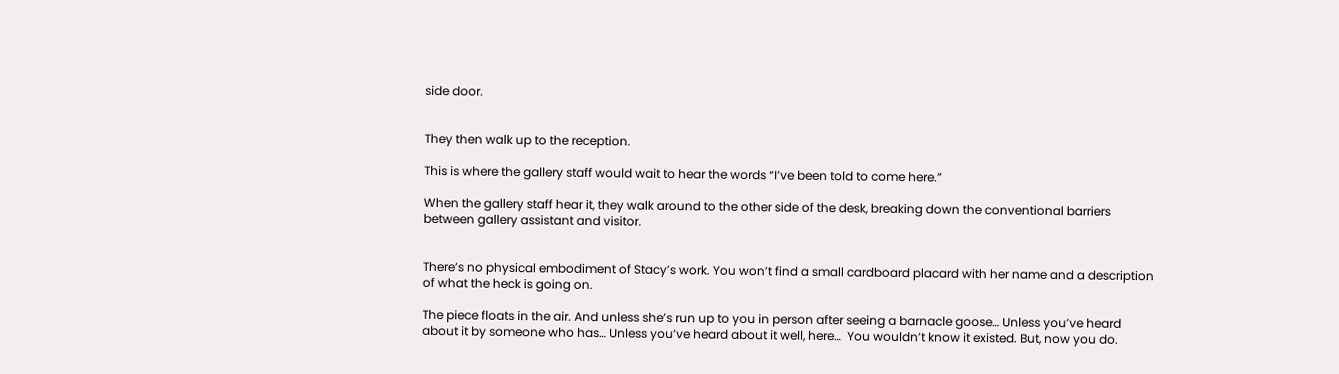side door.


They then walk up to the reception.

This is where the gallery staff would wait to hear the words “I’ve been told to come here.”

When the gallery staff hear it, they walk around to the other side of the desk, breaking down the conventional barriers between gallery assistant and visitor.


There’s no physical embodiment of Stacy’s work. You won’t find a small cardboard placard with her name and a description of what the heck is going on.

The piece floats in the air. And unless she’s run up to you in person after seeing a barnacle goose… Unless you’ve heard about it by someone who has… Unless you’ve heard about it well, here…  You wouldn’t know it existed. But, now you do.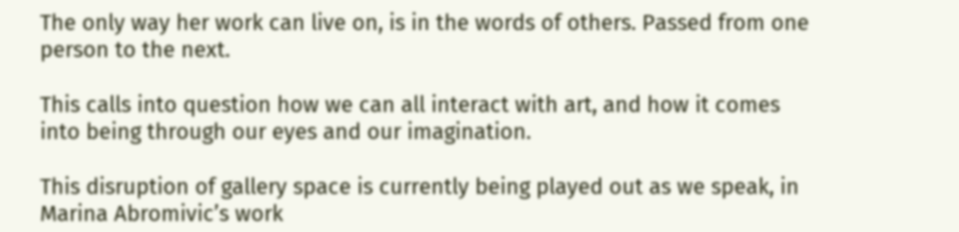The only way her work can live on, is in the words of others. Passed from one person to the next.

This calls into question how we can all interact with art, and how it comes into being through our eyes and our imagination.

This disruption of gallery space is currently being played out as we speak, in Marina Abromivic’s work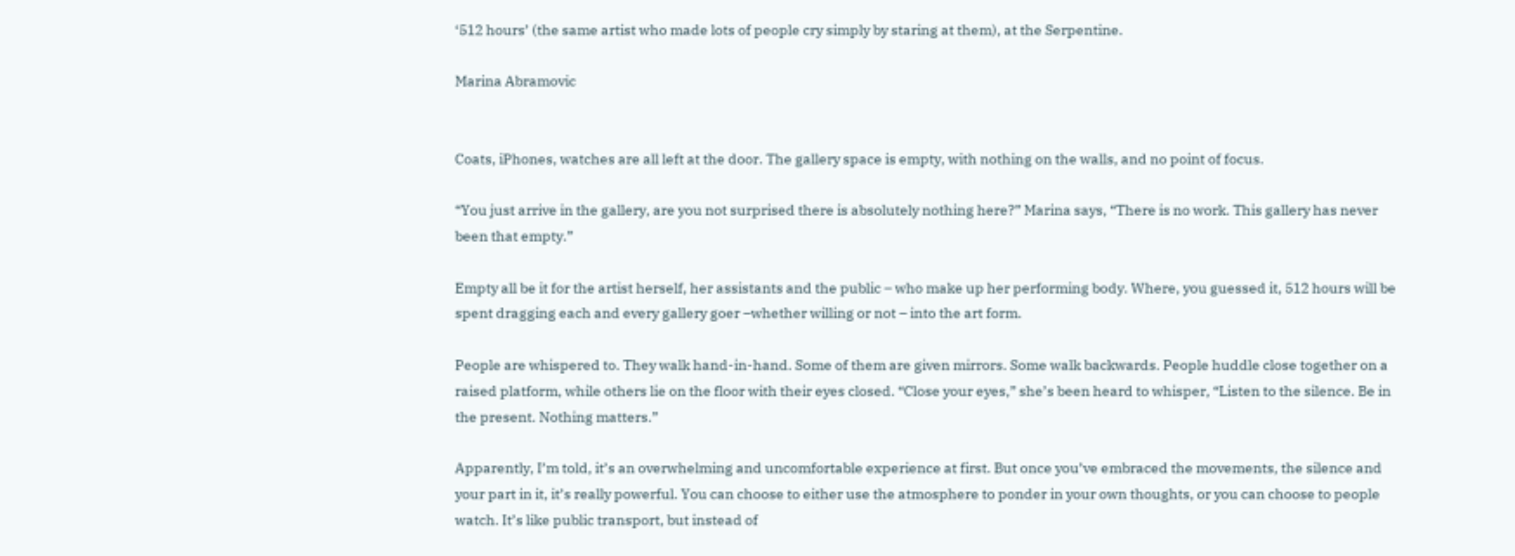‘512 hours’ (the same artist who made lots of people cry simply by staring at them), at the Serpentine.

Marina Abramovic


Coats, iPhones, watches are all left at the door. The gallery space is empty, with nothing on the walls, and no point of focus.

“You just arrive in the gallery, are you not surprised there is absolutely nothing here?” Marina says, “There is no work. This gallery has never been that empty.”

Empty all be it for the artist herself, her assistants and the public – who make up her performing body. Where, you guessed it, 512 hours will be spent dragging each and every gallery goer –whether willing or not – into the art form.

People are whispered to. They walk hand-in-hand. Some of them are given mirrors. Some walk backwards. People huddle close together on a raised platform, while others lie on the floor with their eyes closed. “Close your eyes,” she’s been heard to whisper, “Listen to the silence. Be in the present. Nothing matters.”

Apparently, I’m told, it’s an overwhelming and uncomfortable experience at first. But once you’ve embraced the movements, the silence and your part in it, it’s really powerful. You can choose to either use the atmosphere to ponder in your own thoughts, or you can choose to people watch. It’s like public transport, but instead of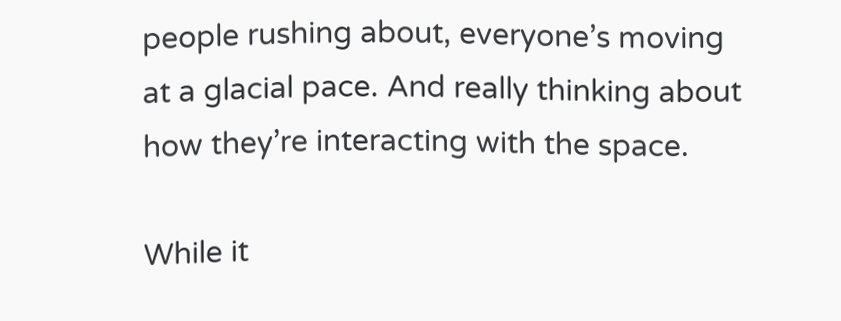people rushing about, everyone’s moving at a glacial pace. And really thinking about how they’re interacting with the space.

While it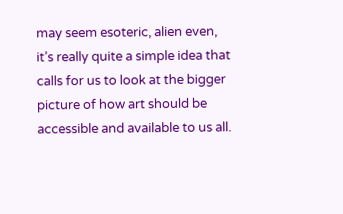may seem esoteric, alien even, it’s really quite a simple idea that calls for us to look at the bigger picture of how art should be accessible and available to us all.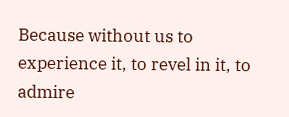Because without us to experience it, to revel in it, to admire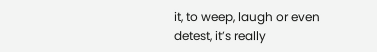it, to weep, laugh or even detest, it’s really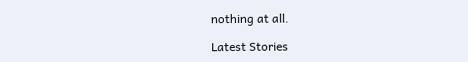nothing at all.

Latest Stories